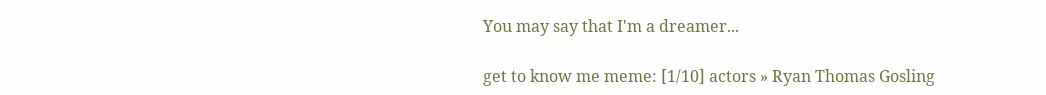You may say that I'm a dreamer...

get to know me meme: [1/10] actors » Ryan Thomas Gosling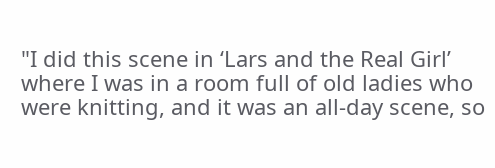"I did this scene in ‘Lars and the Real Girl’ where I was in a room full of old ladies who were knitting, and it was an all-day scene, so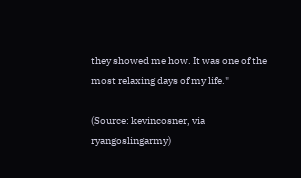they showed me how. It was one of the most relaxing days of my life."

(Source: kevincosner, via ryangoslingarmy)